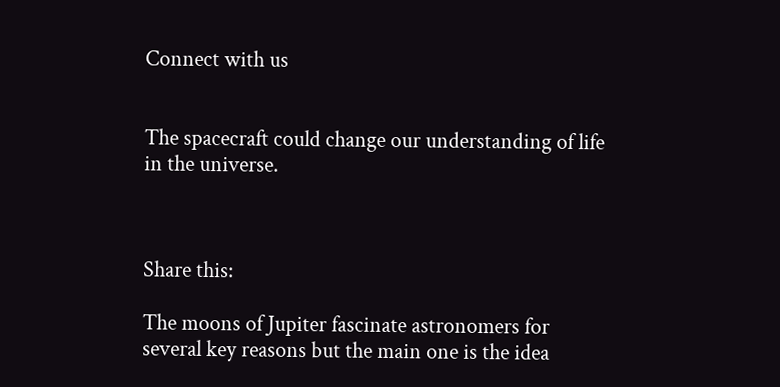Connect with us


The spacecraft could change our understanding of life in the universe.



Share this:

The moons of Jupiter fascinate astronomers for several key reasons but the main one is the idea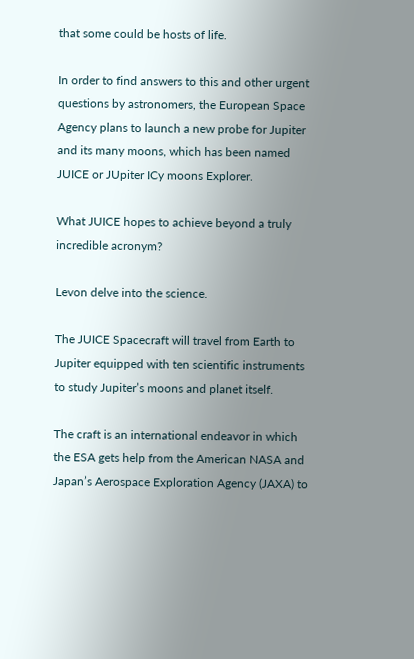that some could be hosts of life.

In order to find answers to this and other urgent questions by astronomers, the European Space Agency plans to launch a new probe for Jupiter and its many moons, which has been named JUICE or JUpiter ICy moons Explorer.

What JUICE hopes to achieve beyond a truly incredible acronym?

Levon delve into the science.

The JUICE Spacecraft will travel from Earth to Jupiter equipped with ten scientific instruments to study Jupiter’s moons and planet itself.

The craft is an international endeavor in which the ESA gets help from the American NASA and Japan’s Aerospace Exploration Agency (JAXA) to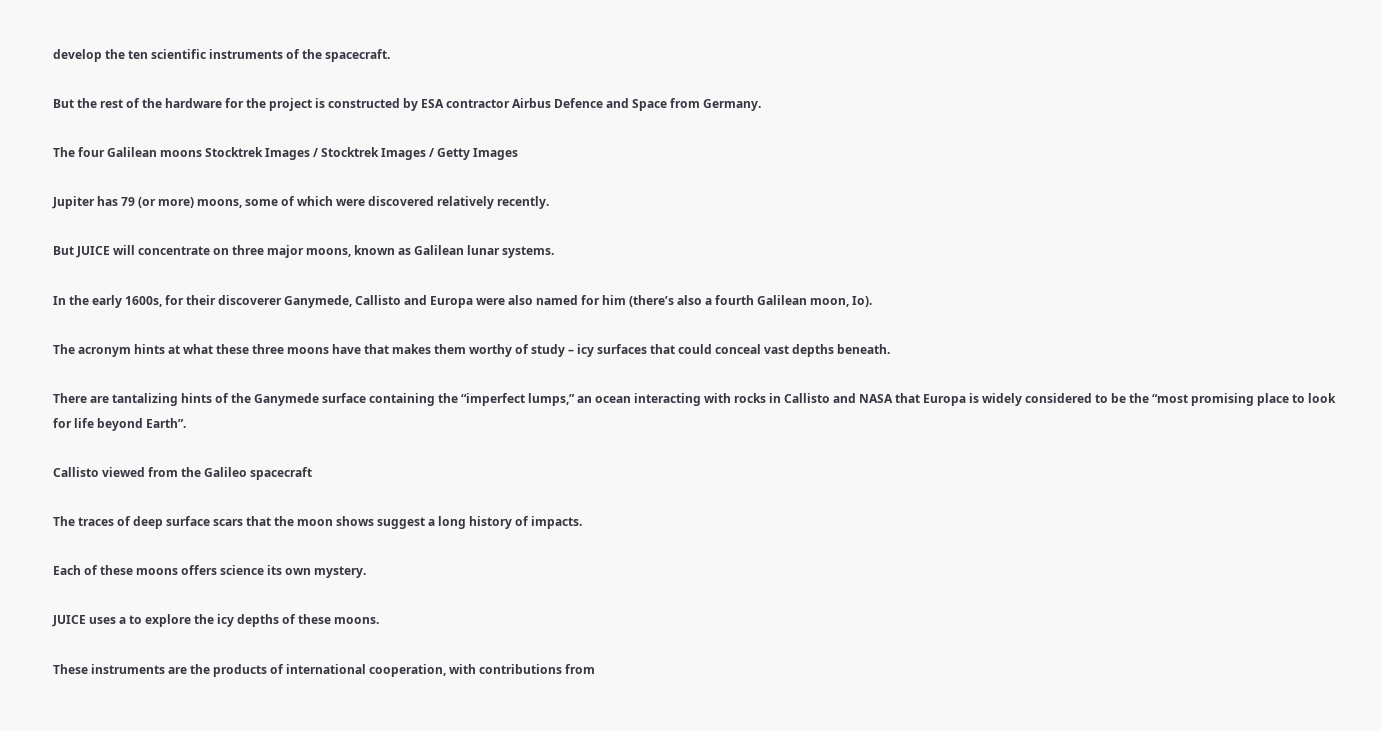develop the ten scientific instruments of the spacecraft.

But the rest of the hardware for the project is constructed by ESA contractor Airbus Defence and Space from Germany.

The four Galilean moons Stocktrek Images / Stocktrek Images / Getty Images

Jupiter has 79 (or more) moons, some of which were discovered relatively recently.

But JUICE will concentrate on three major moons, known as Galilean lunar systems.

In the early 1600s, for their discoverer Ganymede, Callisto and Europa were also named for him (there’s also a fourth Galilean moon, Io).

The acronym hints at what these three moons have that makes them worthy of study – icy surfaces that could conceal vast depths beneath.

There are tantalizing hints of the Ganymede surface containing the “imperfect lumps,” an ocean interacting with rocks in Callisto and NASA that Europa is widely considered to be the “most promising place to look for life beyond Earth”.

Callisto viewed from the Galileo spacecraft

The traces of deep surface scars that the moon shows suggest a long history of impacts.

Each of these moons offers science its own mystery.

JUICE uses a to explore the icy depths of these moons.

These instruments are the products of international cooperation, with contributions from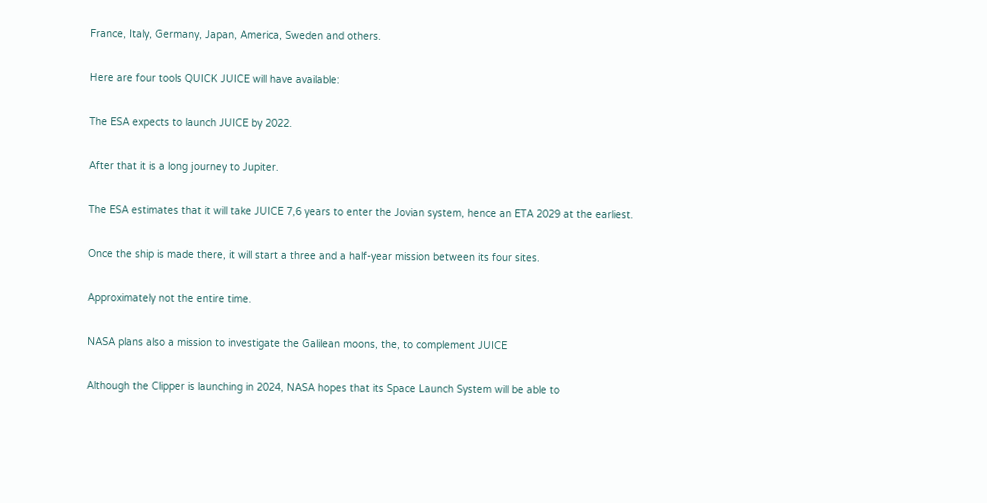France, Italy, Germany, Japan, America, Sweden and others.

Here are four tools QUICK JUICE will have available:

The ESA expects to launch JUICE by 2022.

After that it is a long journey to Jupiter.

The ESA estimates that it will take JUICE 7,6 years to enter the Jovian system, hence an ETA 2029 at the earliest.

Once the ship is made there, it will start a three and a half-year mission between its four sites.

Approximately not the entire time.

NASA plans also a mission to investigate the Galilean moons, the, to complement JUICE

Although the Clipper is launching in 2024, NASA hopes that its Space Launch System will be able to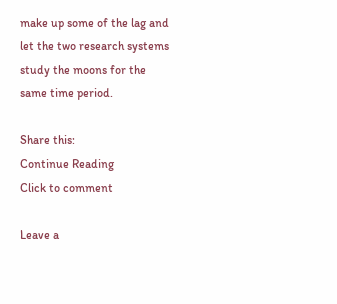make up some of the lag and let the two research systems study the moons for the same time period.

Share this:
Continue Reading
Click to comment

Leave a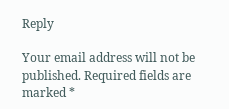Reply

Your email address will not be published. Required fields are marked *